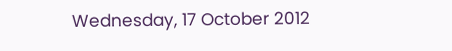Wednesday, 17 October 2012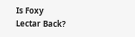Is Foxy Lectar Back?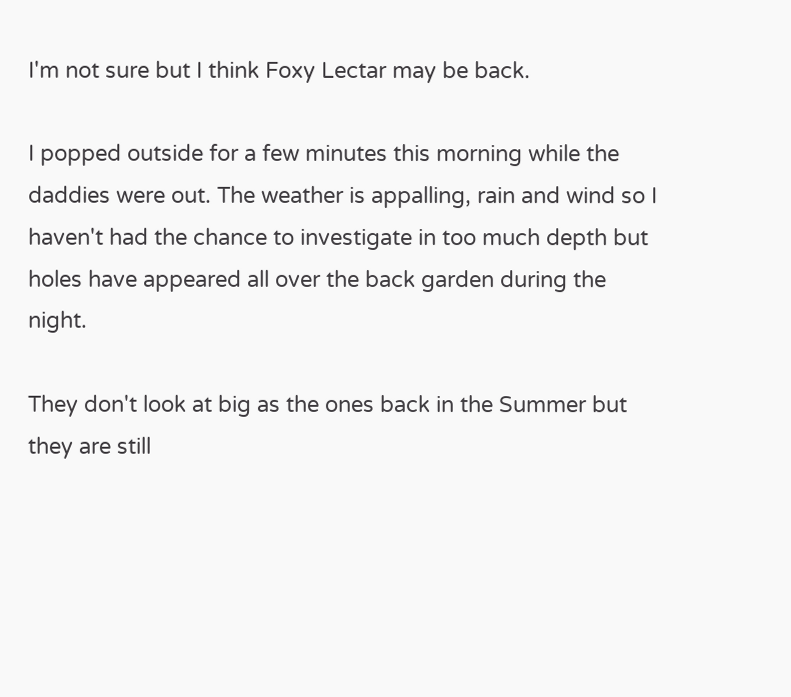I'm not sure but I think Foxy Lectar may be back.

I popped outside for a few minutes this morning while the daddies were out. The weather is appalling, rain and wind so I haven't had the chance to investigate in too much depth but holes have appeared all over the back garden during the night.

They don't look at big as the ones back in the Summer but they are still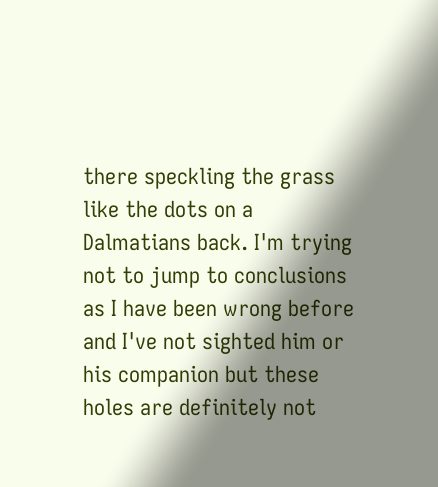there speckling the grass like the dots on a Dalmatians back. I'm trying not to jump to conclusions as I have been wrong before and I've not sighted him or his companion but these holes are definitely not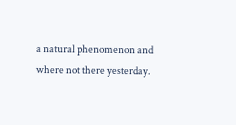a natural phenomenon and where not there yesterday.